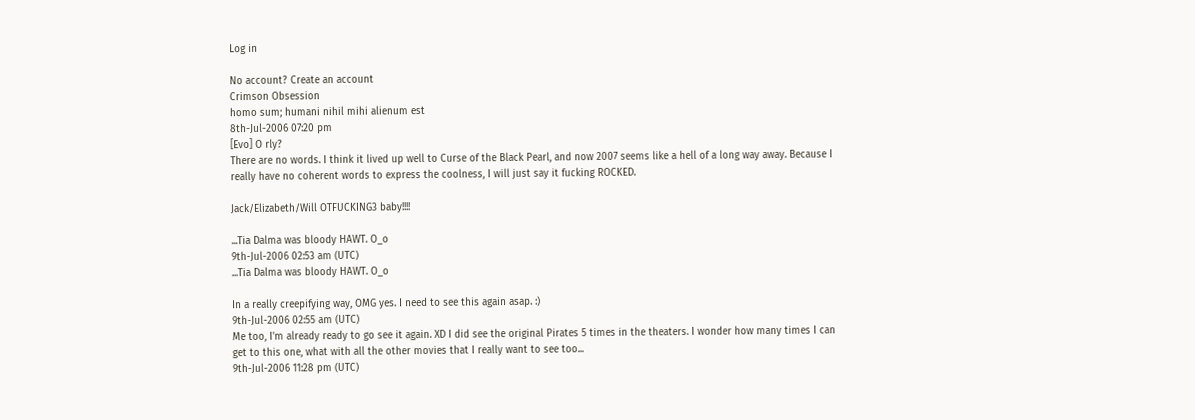Log in

No account? Create an account
Crimson Obsession
homo sum; humani nihil mihi alienum est
8th-Jul-2006 07:20 pm
[Evo] O rly?
There are no words. I think it lived up well to Curse of the Black Pearl, and now 2007 seems like a hell of a long way away. Because I really have no coherent words to express the coolness, I will just say it fucking ROCKED.

Jack/Elizabeth/Will OTFUCKING3 baby!!!!

...Tia Dalma was bloody HAWT. O_o
9th-Jul-2006 02:53 am (UTC)
...Tia Dalma was bloody HAWT. O_o

In a really creepifying way, OMG yes. I need to see this again asap. :)
9th-Jul-2006 02:55 am (UTC)
Me too, I'm already ready to go see it again. XD I did see the original Pirates 5 times in the theaters. I wonder how many times I can get to this one, what with all the other movies that I really want to see too...
9th-Jul-2006 11:28 pm (UTC)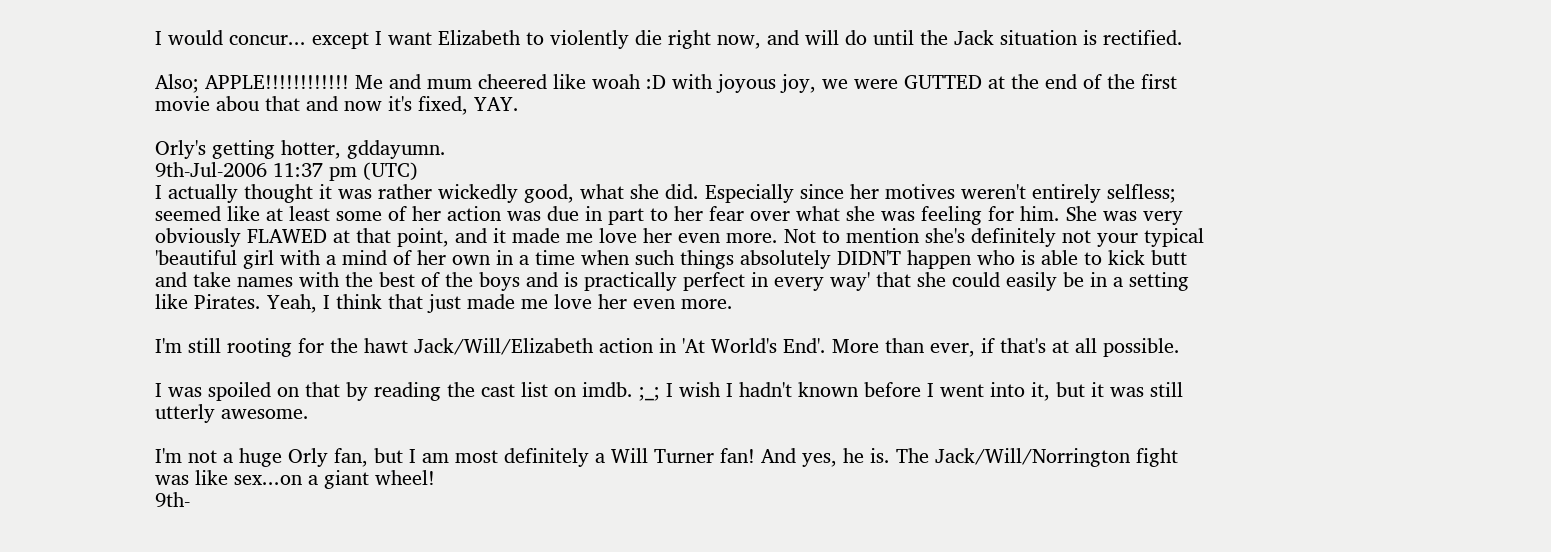I would concur... except I want Elizabeth to violently die right now, and will do until the Jack situation is rectified.

Also; APPLE!!!!!!!!!!!! Me and mum cheered like woah :D with joyous joy, we were GUTTED at the end of the first movie abou that and now it's fixed, YAY.

Orly's getting hotter, gddayumn.
9th-Jul-2006 11:37 pm (UTC)
I actually thought it was rather wickedly good, what she did. Especially since her motives weren't entirely selfless; seemed like at least some of her action was due in part to her fear over what she was feeling for him. She was very obviously FLAWED at that point, and it made me love her even more. Not to mention she's definitely not your typical 'beautiful girl with a mind of her own in a time when such things absolutely DIDN'T happen who is able to kick butt and take names with the best of the boys and is practically perfect in every way' that she could easily be in a setting like Pirates. Yeah, I think that just made me love her even more.

I'm still rooting for the hawt Jack/Will/Elizabeth action in 'At World's End'. More than ever, if that's at all possible.

I was spoiled on that by reading the cast list on imdb. ;_; I wish I hadn't known before I went into it, but it was still utterly awesome.

I'm not a huge Orly fan, but I am most definitely a Will Turner fan! And yes, he is. The Jack/Will/Norrington fight was like sex...on a giant wheel!
9th-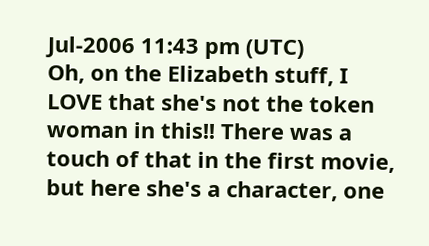Jul-2006 11:43 pm (UTC)
Oh, on the Elizabeth stuff, I LOVE that she's not the token woman in this!! There was a touch of that in the first movie, but here she's a character, one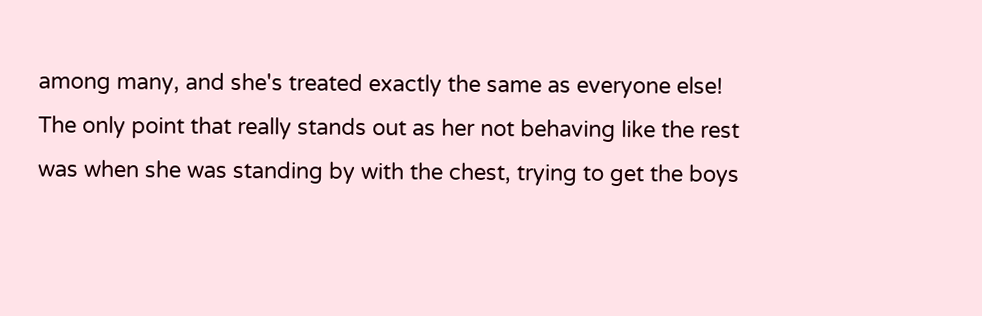among many, and she's treated exactly the same as everyone else! The only point that really stands out as her not behaving like the rest was when she was standing by with the chest, trying to get the boys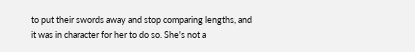to put their swords away and stop comparing lengths, and it was in character for her to do so. She's not a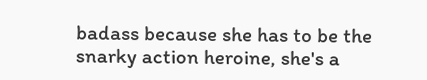badass because she has to be the snarky action heroine, she's a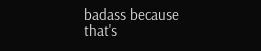badass because that's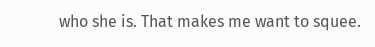who she is. That makes me want to squee.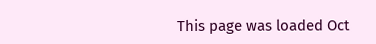This page was loaded Oct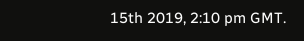15th 2019, 2:10 pm GMT.